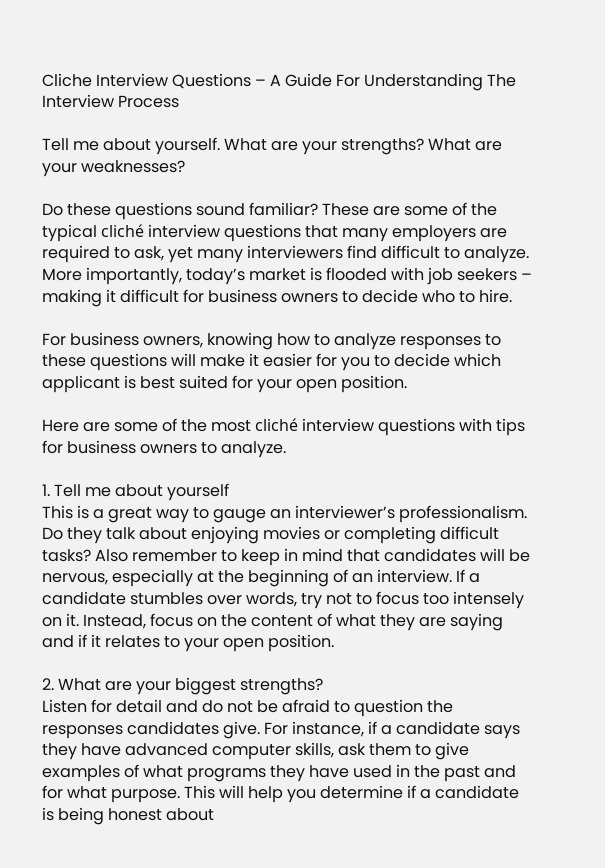Cliche Interview Questions – A Guide For Understanding The Interview Process

Tell me about yourself. What are your strengths? What are your weaknesses?

Do these questions sound familiar? These are some of the typical cliché interview questions that many employers are required to ask, yet many interviewers find difficult to analyze. More importantly, today’s market is flooded with job seekers – making it difficult for business owners to decide who to hire.

For business owners, knowing how to analyze responses to these questions will make it easier for you to decide which applicant is best suited for your open position.

Here are some of the most cliché interview questions with tips for business owners to analyze.

1. Tell me about yourself
This is a great way to gauge an interviewer’s professionalism. Do they talk about enjoying movies or completing difficult tasks? Also remember to keep in mind that candidates will be nervous, especially at the beginning of an interview. If a candidate stumbles over words, try not to focus too intensely on it. Instead, focus on the content of what they are saying and if it relates to your open position.

2. What are your biggest strengths?
Listen for detail and do not be afraid to question the responses candidates give. For instance, if a candidate says they have advanced computer skills, ask them to give examples of what programs they have used in the past and for what purpose. This will help you determine if a candidate is being honest about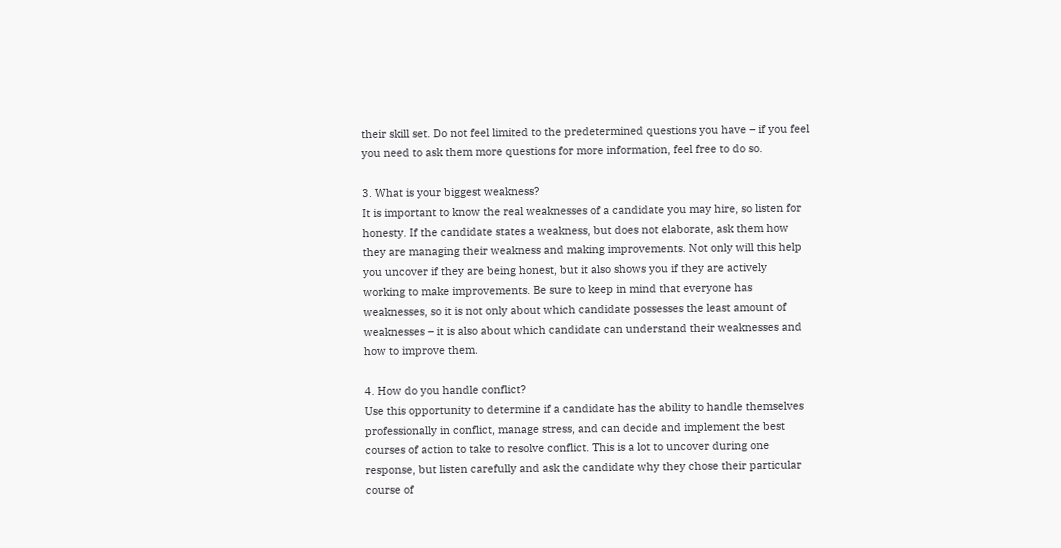their skill set. Do not feel limited to the predetermined questions you have – if you feel you need to ask them more questions for more information, feel free to do so.

3. What is your biggest weakness?
It is important to know the real weaknesses of a candidate you may hire, so listen for honesty. If the candidate states a weakness, but does not elaborate, ask them how they are managing their weakness and making improvements. Not only will this help you uncover if they are being honest, but it also shows you if they are actively working to make improvements. Be sure to keep in mind that everyone has weaknesses, so it is not only about which candidate possesses the least amount of weaknesses – it is also about which candidate can understand their weaknesses and how to improve them.

4. How do you handle conflict?
Use this opportunity to determine if a candidate has the ability to handle themselves professionally in conflict, manage stress, and can decide and implement the best courses of action to take to resolve conflict. This is a lot to uncover during one response, but listen carefully and ask the candidate why they chose their particular course of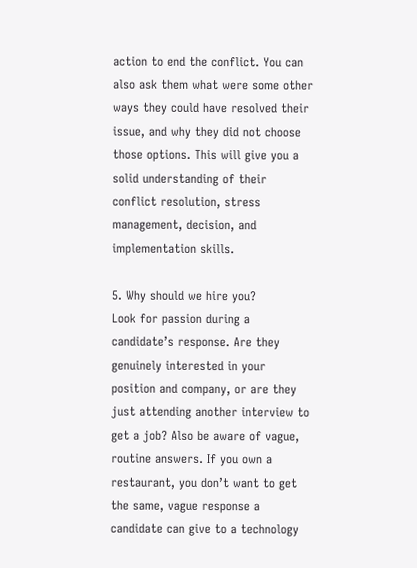action to end the conflict. You can also ask them what were some other ways they could have resolved their issue, and why they did not choose those options. This will give you a solid understanding of their conflict resolution, stress management, decision, and implementation skills.

5. Why should we hire you?
Look for passion during a candidate’s response. Are they genuinely interested in your position and company, or are they just attending another interview to get a job? Also be aware of vague, routine answers. If you own a restaurant, you don’t want to get the same, vague response a candidate can give to a technology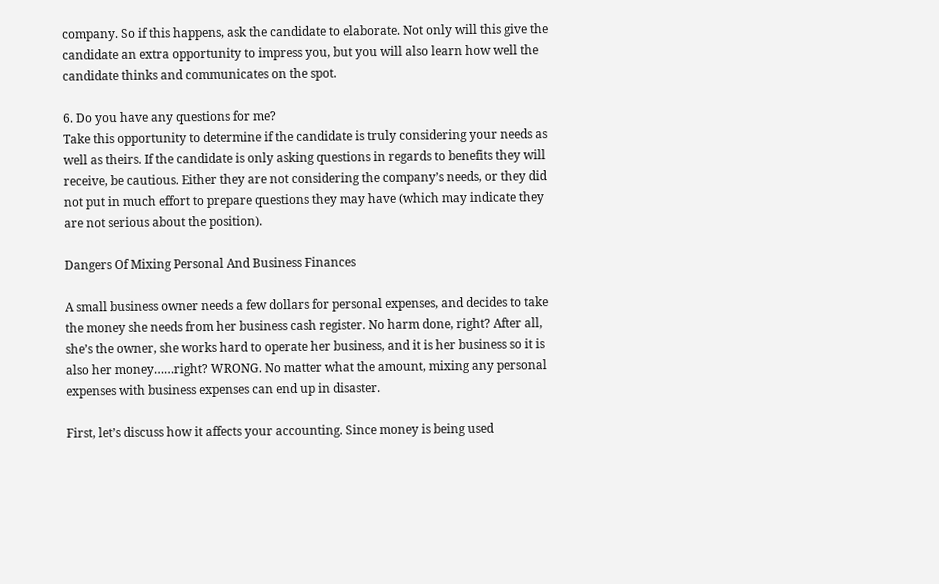company. So if this happens, ask the candidate to elaborate. Not only will this give the candidate an extra opportunity to impress you, but you will also learn how well the candidate thinks and communicates on the spot.

6. Do you have any questions for me?
Take this opportunity to determine if the candidate is truly considering your needs as well as theirs. If the candidate is only asking questions in regards to benefits they will receive, be cautious. Either they are not considering the company’s needs, or they did not put in much effort to prepare questions they may have (which may indicate they are not serious about the position).

Dangers Of Mixing Personal And Business Finances

A small business owner needs a few dollars for personal expenses, and decides to take the money she needs from her business cash register. No harm done, right? After all, she’s the owner, she works hard to operate her business, and it is her business so it is also her money……right? WRONG. No matter what the amount, mixing any personal expenses with business expenses can end up in disaster.

First, let’s discuss how it affects your accounting. Since money is being used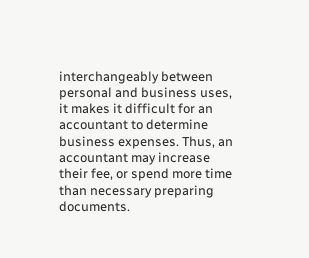interchangeably between personal and business uses, it makes it difficult for an accountant to determine business expenses. Thus, an accountant may increase their fee, or spend more time than necessary preparing documents.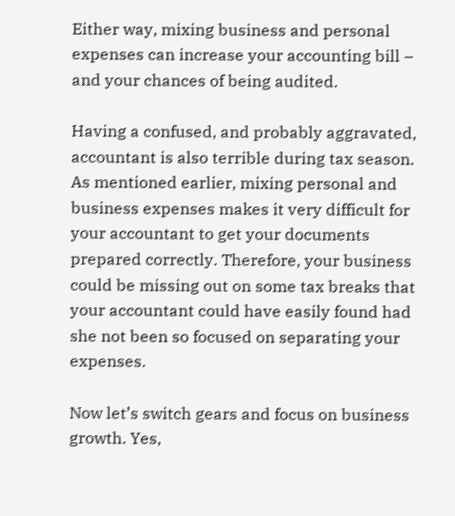Either way, mixing business and personal expenses can increase your accounting bill – and your chances of being audited.

Having a confused, and probably aggravated, accountant is also terrible during tax season. As mentioned earlier, mixing personal and business expenses makes it very difficult for your accountant to get your documents prepared correctly. Therefore, your business could be missing out on some tax breaks that your accountant could have easily found had she not been so focused on separating your expenses.

Now let’s switch gears and focus on business growth. Yes,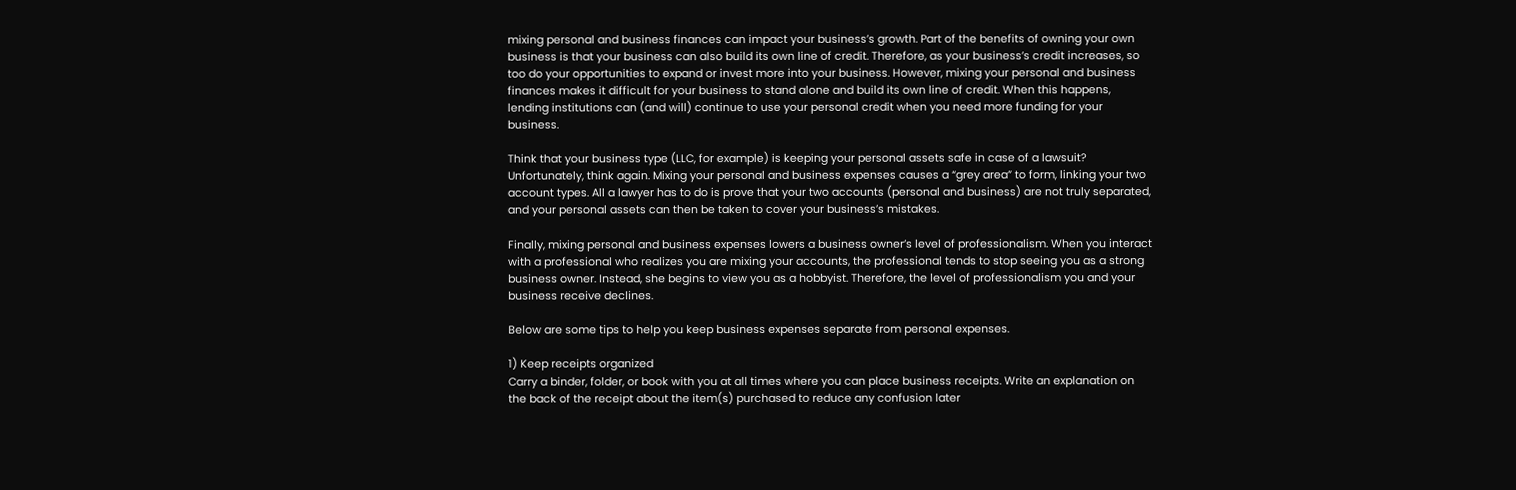mixing personal and business finances can impact your business’s growth. Part of the benefits of owning your own business is that your business can also build its own line of credit. Therefore, as your business’s credit increases, so too do your opportunities to expand or invest more into your business. However, mixing your personal and business finances makes it difficult for your business to stand alone and build its own line of credit. When this happens, lending institutions can (and will) continue to use your personal credit when you need more funding for your business.

Think that your business type (LLC, for example) is keeping your personal assets safe in case of a lawsuit? Unfortunately, think again. Mixing your personal and business expenses causes a “grey area” to form, linking your two account types. All a lawyer has to do is prove that your two accounts (personal and business) are not truly separated, and your personal assets can then be taken to cover your business’s mistakes.

Finally, mixing personal and business expenses lowers a business owner’s level of professionalism. When you interact with a professional who realizes you are mixing your accounts, the professional tends to stop seeing you as a strong business owner. Instead, she begins to view you as a hobbyist. Therefore, the level of professionalism you and your business receive declines.

Below are some tips to help you keep business expenses separate from personal expenses.

1) Keep receipts organized
Carry a binder, folder, or book with you at all times where you can place business receipts. Write an explanation on the back of the receipt about the item(s) purchased to reduce any confusion later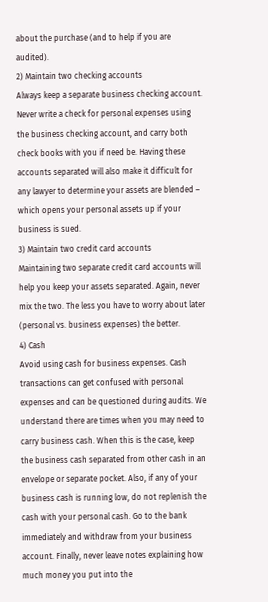about the purchase (and to help if you are audited).
2) Maintain two checking accounts
Always keep a separate business checking account. Never write a check for personal expenses using the business checking account, and carry both check books with you if need be. Having these accounts separated will also make it difficult for any lawyer to determine your assets are blended – which opens your personal assets up if your business is sued.
3) Maintain two credit card accounts
Maintaining two separate credit card accounts will help you keep your assets separated. Again, never mix the two. The less you have to worry about later (personal vs. business expenses) the better.
4) Cash
Avoid using cash for business expenses. Cash transactions can get confused with personal expenses and can be questioned during audits. We understand there are times when you may need to carry business cash. When this is the case, keep the business cash separated from other cash in an envelope or separate pocket. Also, if any of your business cash is running low, do not replenish the cash with your personal cash. Go to the bank immediately and withdraw from your business account. Finally, never leave notes explaining how much money you put into the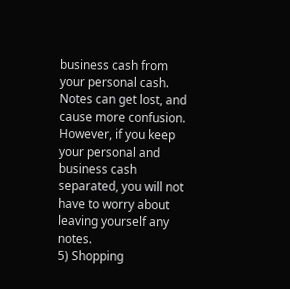business cash from your personal cash. Notes can get lost, and cause more confusion. However, if you keep your personal and business cash separated, you will not have to worry about leaving yourself any notes.
5) Shopping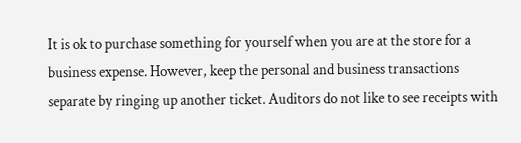It is ok to purchase something for yourself when you are at the store for a business expense. However, keep the personal and business transactions separate by ringing up another ticket. Auditors do not like to see receipts with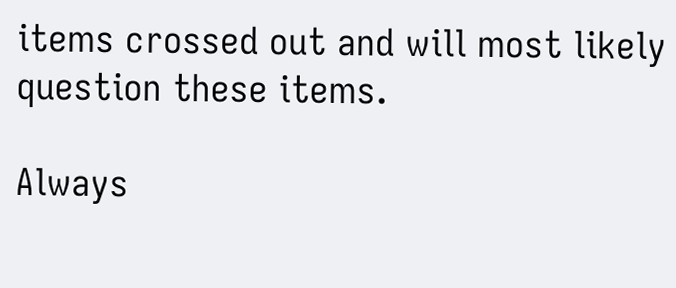items crossed out and will most likely question these items.

Always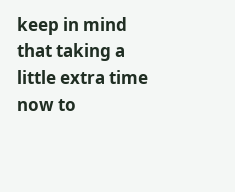keep in mind that taking a little extra time now to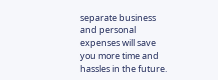separate business and personal expenses will save you more time and hassles in the future.